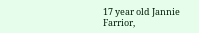17 year old Jannie Farrior,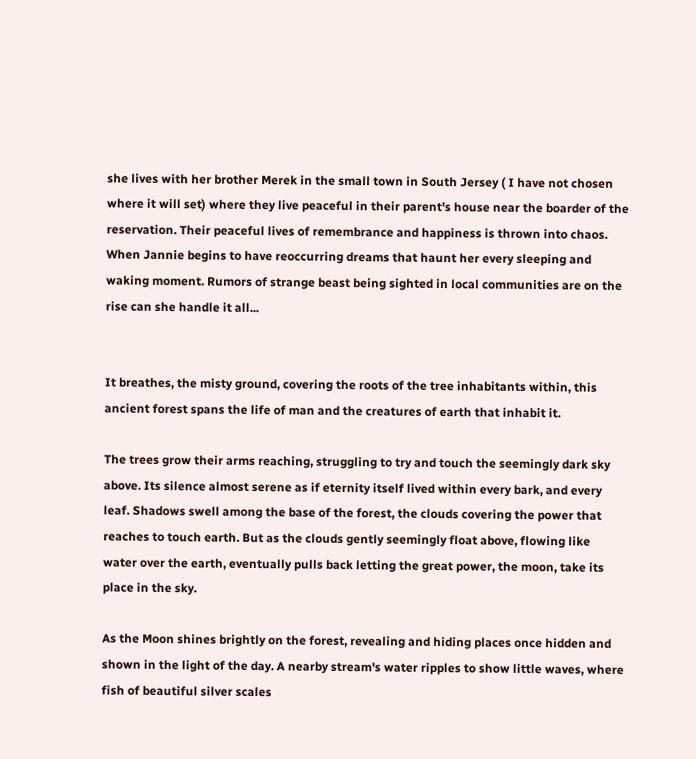she lives with her brother Merek in the small town in South Jersey ( I have not chosen where it will set) where they live peaceful in their parent's house near the boarder of the reservation. Their peaceful lives of remembrance and happiness is thrown into chaos. When Jannie begins to have reoccurring dreams that haunt her every sleeping and waking moment. Rumors of strange beast being sighted in local communities are on the rise can she handle it all...


It breathes, the misty ground, covering the roots of the tree inhabitants within, this ancient forest spans the life of man and the creatures of earth that inhabit it.

The trees grow their arms reaching, struggling to try and touch the seemingly dark sky above. Its silence almost serene as if eternity itself lived within every bark, and every leaf. Shadows swell among the base of the forest, the clouds covering the power that reaches to touch earth. But as the clouds gently seemingly float above, flowing like water over the earth, eventually pulls back letting the great power, the moon, take its place in the sky.

As the Moon shines brightly on the forest, revealing and hiding places once hidden and shown in the light of the day. A nearby stream's water ripples to show little waves, where fish of beautiful silver scales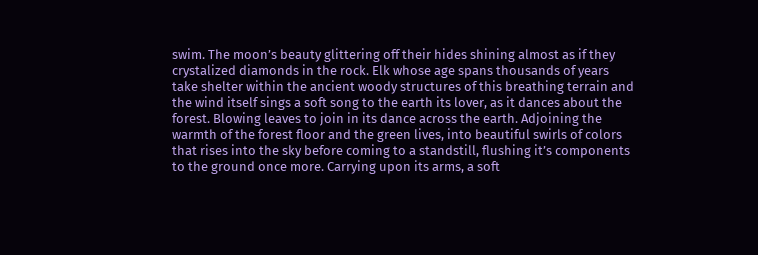swim. The moon’s beauty glittering off their hides shining almost as if they crystalized diamonds in the rock. Elk whose age spans thousands of years take shelter within the ancient woody structures of this breathing terrain and the wind itself sings a soft song to the earth its lover, as it dances about the forest. Blowing leaves to join in its dance across the earth. Adjoining the warmth of the forest floor and the green lives, into beautiful swirls of colors that rises into the sky before coming to a standstill, flushing it’s components to the ground once more. Carrying upon its arms, a soft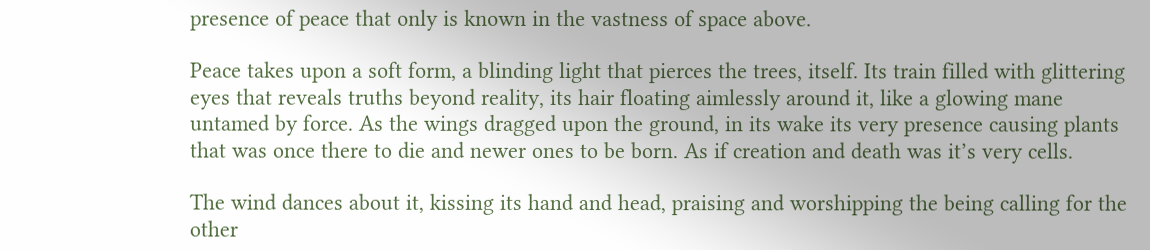presence of peace that only is known in the vastness of space above.

Peace takes upon a soft form, a blinding light that pierces the trees, itself. Its train filled with glittering eyes that reveals truths beyond reality, its hair floating aimlessly around it, like a glowing mane untamed by force. As the wings dragged upon the ground, in its wake its very presence causing plants that was once there to die and newer ones to be born. As if creation and death was it’s very cells.

The wind dances about it, kissing its hand and head, praising and worshipping the being calling for the other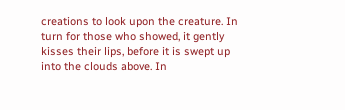creations to look upon the creature. In turn for those who showed, it gently kisses their lips, before it is swept up into the clouds above. In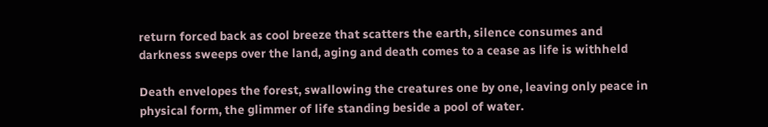return forced back as cool breeze that scatters the earth, silence consumes and darkness sweeps over the land, aging and death comes to a cease as life is withheld

Death envelopes the forest, swallowing the creatures one by one, leaving only peace in physical form, the glimmer of life standing beside a pool of water.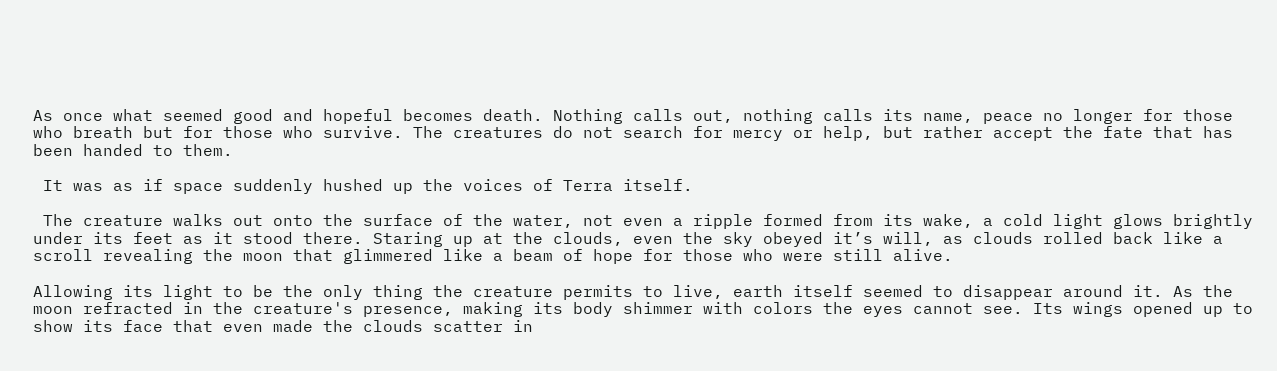As once what seemed good and hopeful becomes death. Nothing calls out, nothing calls its name, peace no longer for those who breath but for those who survive. The creatures do not search for mercy or help, but rather accept the fate that has been handed to them.

 It was as if space suddenly hushed up the voices of Terra itself.

 The creature walks out onto the surface of the water, not even a ripple formed from its wake, a cold light glows brightly under its feet as it stood there. Staring up at the clouds, even the sky obeyed it’s will, as clouds rolled back like a scroll revealing the moon that glimmered like a beam of hope for those who were still alive.

Allowing its light to be the only thing the creature permits to live, earth itself seemed to disappear around it. As the moon refracted in the creature's presence, making its body shimmer with colors the eyes cannot see. Its wings opened up to show its face that even made the clouds scatter in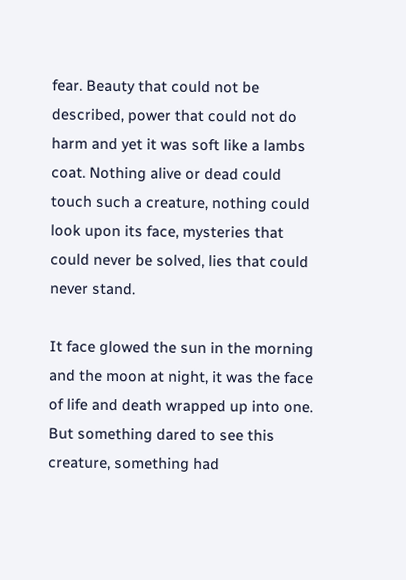fear. Beauty that could not be described, power that could not do harm and yet it was soft like a lambs coat. Nothing alive or dead could touch such a creature, nothing could look upon its face, mysteries that could never be solved, lies that could never stand.

It face glowed the sun in the morning and the moon at night, it was the face of life and death wrapped up into one.  But something dared to see this creature, something had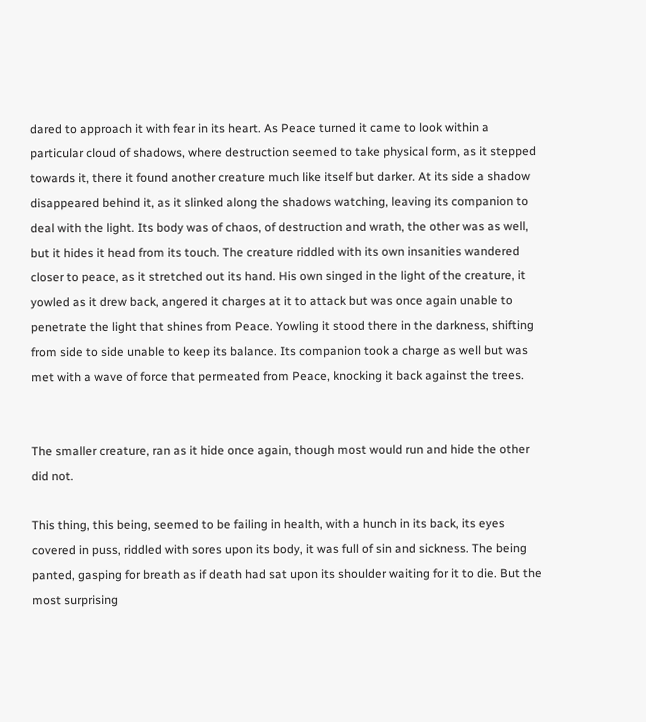dared to approach it with fear in its heart. As Peace turned it came to look within a particular cloud of shadows, where destruction seemed to take physical form, as it stepped towards it, there it found another creature much like itself but darker. At its side a shadow disappeared behind it, as it slinked along the shadows watching, leaving its companion to deal with the light. Its body was of chaos, of destruction and wrath, the other was as well, but it hides it head from its touch. The creature riddled with its own insanities wandered closer to peace, as it stretched out its hand. His own singed in the light of the creature, it yowled as it drew back, angered it charges at it to attack but was once again unable to penetrate the light that shines from Peace. Yowling it stood there in the darkness, shifting from side to side unable to keep its balance. Its companion took a charge as well but was met with a wave of force that permeated from Peace, knocking it back against the trees.


The smaller creature, ran as it hide once again, though most would run and hide the other did not.

This thing, this being, seemed to be failing in health, with a hunch in its back, its eyes covered in puss, riddled with sores upon its body, it was full of sin and sickness. The being panted, gasping for breath as if death had sat upon its shoulder waiting for it to die. But the most surprising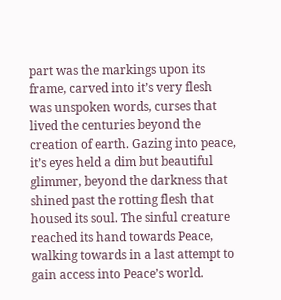part was the markings upon its frame, carved into it’s very flesh was unspoken words, curses that lived the centuries beyond the creation of earth. Gazing into peace, it’s eyes held a dim but beautiful glimmer, beyond the darkness that shined past the rotting flesh that housed its soul. The sinful creature reached its hand towards Peace, walking towards in a last attempt to gain access into Peace’s world.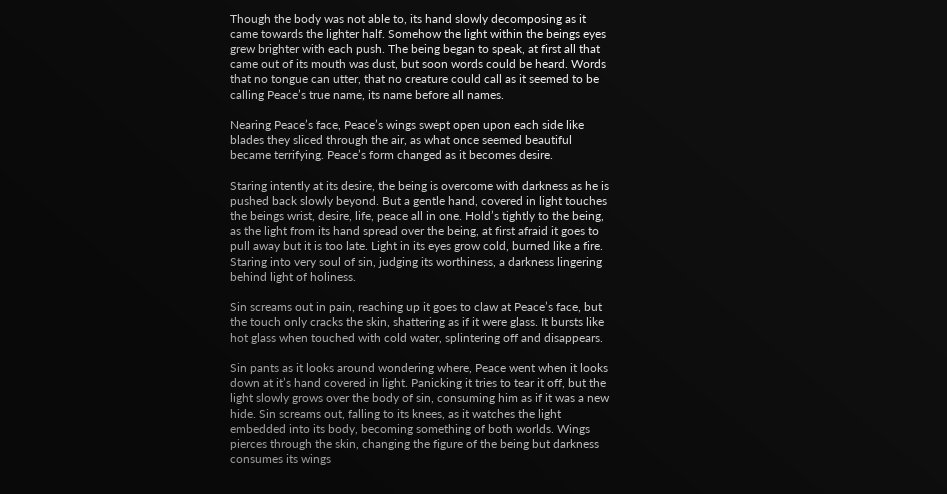Though the body was not able to, its hand slowly decomposing as it came towards the lighter half. Somehow the light within the beings eyes grew brighter with each push. The being began to speak, at first all that came out of its mouth was dust, but soon words could be heard. Words that no tongue can utter, that no creature could call as it seemed to be calling Peace’s true name, its name before all names.

Nearing Peace’s face, Peace’s wings swept open upon each side like blades they sliced through the air, as what once seemed beautiful became terrifying. Peace’s form changed as it becomes desire.

Staring intently at its desire, the being is overcome with darkness as he is pushed back slowly beyond. But a gentle hand, covered in light touches the beings wrist, desire, life, peace all in one. Hold’s tightly to the being, as the light from its hand spread over the being, at first afraid it goes to pull away but it is too late. Light in its eyes grow cold, burned like a fire. Staring into very soul of sin, judging its worthiness, a darkness lingering behind light of holiness.

Sin screams out in pain, reaching up it goes to claw at Peace’s face, but the touch only cracks the skin, shattering as if it were glass. It bursts like hot glass when touched with cold water, splintering off and disappears.

Sin pants as it looks around wondering where, Peace went when it looks down at it’s hand covered in light. Panicking it tries to tear it off, but the light slowly grows over the body of sin, consuming him as if it was a new hide. Sin screams out, falling to its knees, as it watches the light embedded into its body, becoming something of both worlds. Wings pierces through the skin, changing the figure of the being but darkness consumes its wings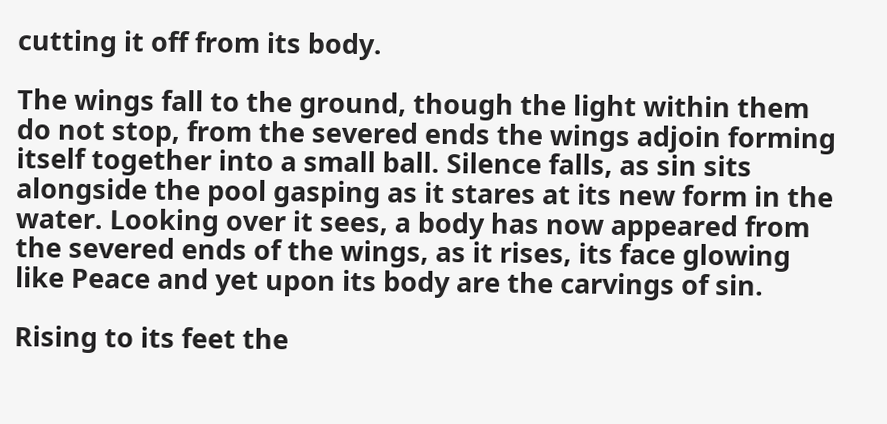cutting it off from its body.

The wings fall to the ground, though the light within them do not stop, from the severed ends the wings adjoin forming itself together into a small ball. Silence falls, as sin sits alongside the pool gasping as it stares at its new form in the water. Looking over it sees, a body has now appeared from the severed ends of the wings, as it rises, its face glowing like Peace and yet upon its body are the carvings of sin.

Rising to its feet the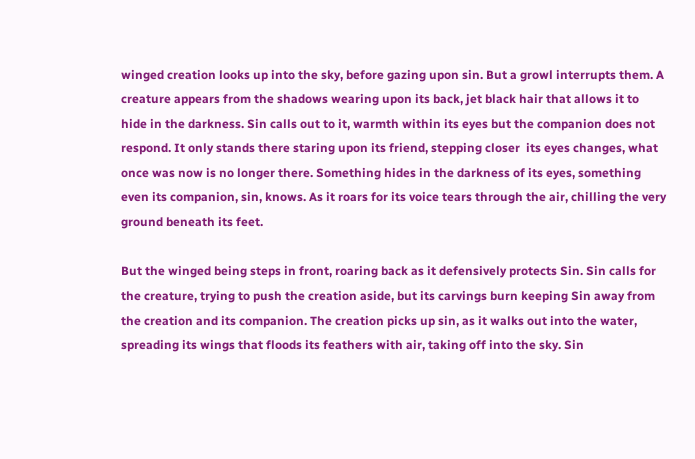winged creation looks up into the sky, before gazing upon sin. But a growl interrupts them. A creature appears from the shadows wearing upon its back, jet black hair that allows it to hide in the darkness. Sin calls out to it, warmth within its eyes but the companion does not respond. It only stands there staring upon its friend, stepping closer  its eyes changes, what once was now is no longer there. Something hides in the darkness of its eyes, something even its companion, sin, knows. As it roars for its voice tears through the air, chilling the very ground beneath its feet.

But the winged being steps in front, roaring back as it defensively protects Sin. Sin calls for the creature, trying to push the creation aside, but its carvings burn keeping Sin away from the creation and its companion. The creation picks up sin, as it walks out into the water, spreading its wings that floods its feathers with air, taking off into the sky. Sin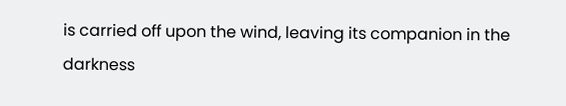is carried off upon the wind, leaving its companion in the darkness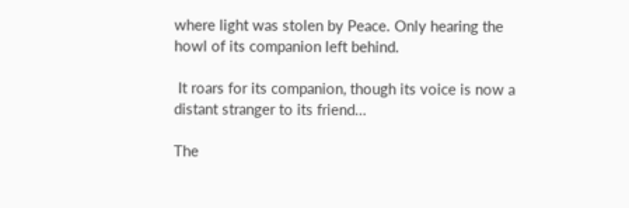where light was stolen by Peace. Only hearing the howl of its companion left behind.

 It roars for its companion, though its voice is now a distant stranger to its friend…

The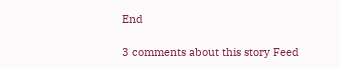End

3 comments about this story Feed